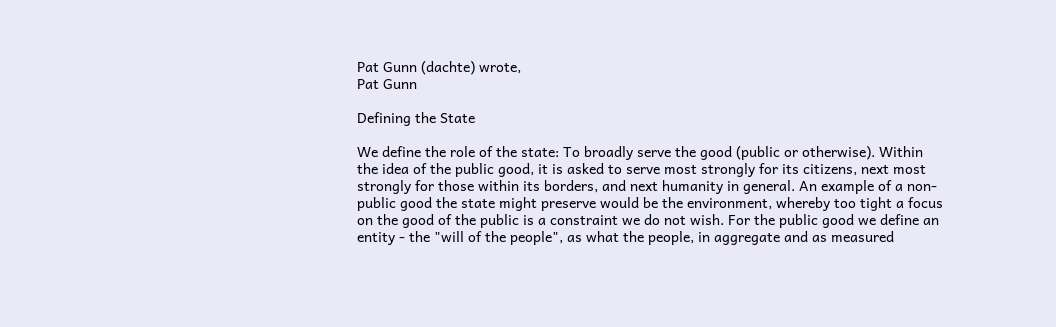Pat Gunn (dachte) wrote,
Pat Gunn

Defining the State

We define the role of the state: To broadly serve the good (public or otherwise). Within the idea of the public good, it is asked to serve most strongly for its citizens, next most strongly for those within its borders, and next humanity in general. An example of a non-public good the state might preserve would be the environment, whereby too tight a focus on the good of the public is a constraint we do not wish. For the public good we define an entity - the "will of the people", as what the people, in aggregate and as measured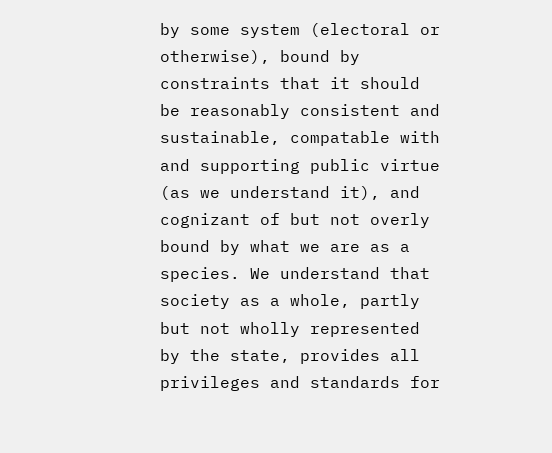by some system (electoral or otherwise), bound by constraints that it should be reasonably consistent and sustainable, compatable with and supporting public virtue (as we understand it), and cognizant of but not overly bound by what we are as a species. We understand that society as a whole, partly but not wholly represented by the state, provides all privileges and standards for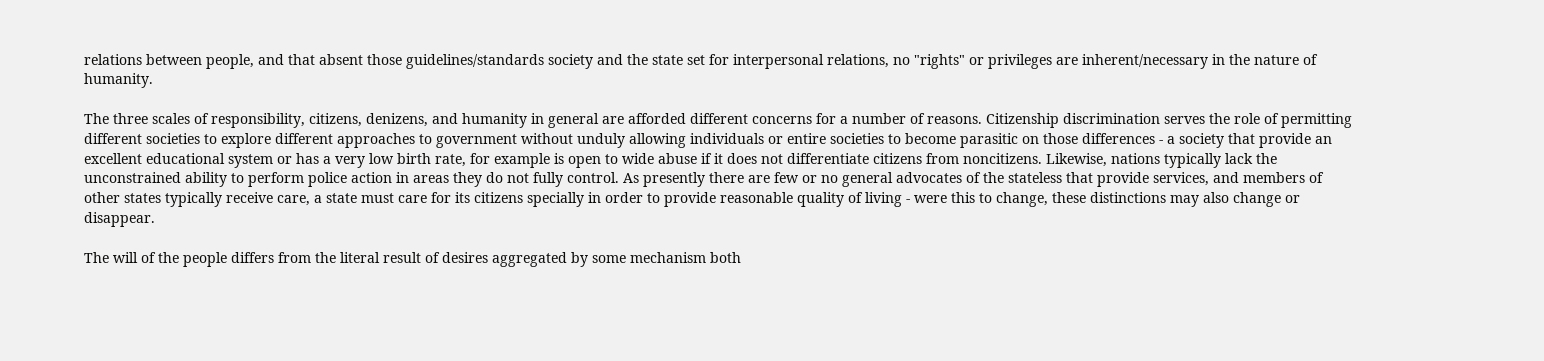relations between people, and that absent those guidelines/standards society and the state set for interpersonal relations, no "rights" or privileges are inherent/necessary in the nature of humanity.

The three scales of responsibility, citizens, denizens, and humanity in general are afforded different concerns for a number of reasons. Citizenship discrimination serves the role of permitting different societies to explore different approaches to government without unduly allowing individuals or entire societies to become parasitic on those differences - a society that provide an excellent educational system or has a very low birth rate, for example is open to wide abuse if it does not differentiate citizens from noncitizens. Likewise, nations typically lack the unconstrained ability to perform police action in areas they do not fully control. As presently there are few or no general advocates of the stateless that provide services, and members of other states typically receive care, a state must care for its citizens specially in order to provide reasonable quality of living - were this to change, these distinctions may also change or disappear.

The will of the people differs from the literal result of desires aggregated by some mechanism both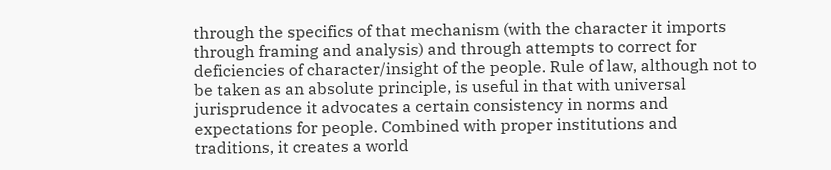through the specifics of that mechanism (with the character it imports through framing and analysis) and through attempts to correct for deficiencies of character/insight of the people. Rule of law, although not to be taken as an absolute principle, is useful in that with universal jurisprudence it advocates a certain consistency in norms and expectations for people. Combined with proper institutions and traditions, it creates a world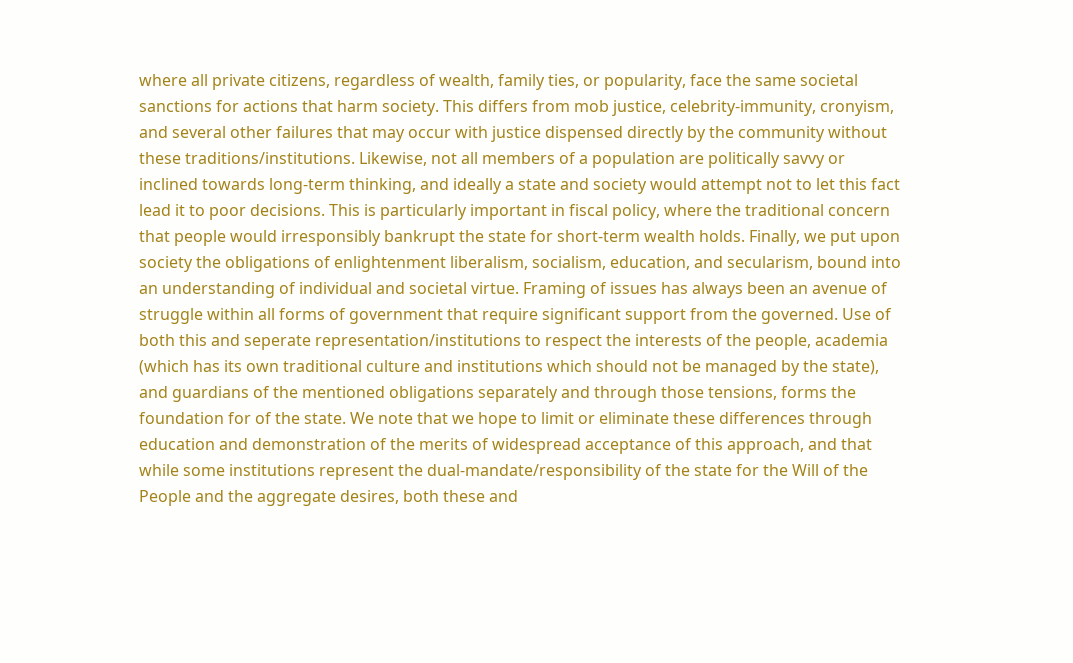where all private citizens, regardless of wealth, family ties, or popularity, face the same societal sanctions for actions that harm society. This differs from mob justice, celebrity-immunity, cronyism, and several other failures that may occur with justice dispensed directly by the community without these traditions/institutions. Likewise, not all members of a population are politically savvy or inclined towards long-term thinking, and ideally a state and society would attempt not to let this fact lead it to poor decisions. This is particularly important in fiscal policy, where the traditional concern that people would irresponsibly bankrupt the state for short-term wealth holds. Finally, we put upon society the obligations of enlightenment liberalism, socialism, education, and secularism, bound into an understanding of individual and societal virtue. Framing of issues has always been an avenue of struggle within all forms of government that require significant support from the governed. Use of both this and seperate representation/institutions to respect the interests of the people, academia (which has its own traditional culture and institutions which should not be managed by the state), and guardians of the mentioned obligations separately and through those tensions, forms the foundation for of the state. We note that we hope to limit or eliminate these differences through education and demonstration of the merits of widespread acceptance of this approach, and that while some institutions represent the dual-mandate/responsibility of the state for the Will of the People and the aggregate desires, both these and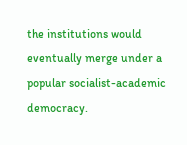the institutions would eventually merge under a popular socialist-academic democracy.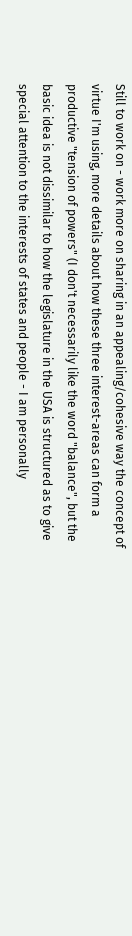Still to work on - work more on sharing in an appealing/cohesive way the concept of virtue I'm using, more details about how these three interest-areas can form a productive "tension of powers" (I don't necessarily like the word "balance", but the basic idea is not dissimilar to how the legislature in the USA is structured as to give special attention to the interests of states and people - I am personally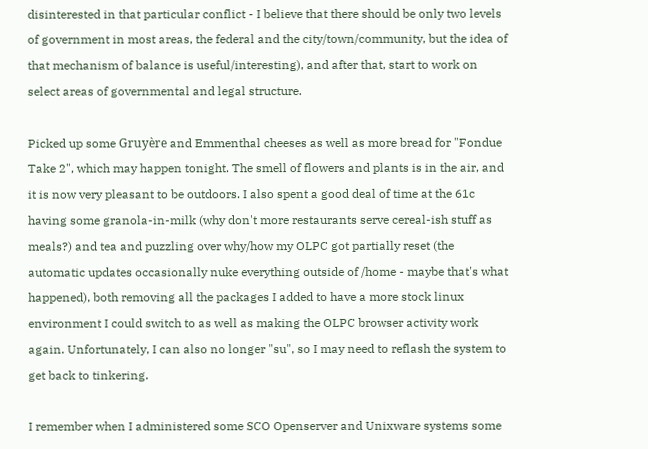disinterested in that particular conflict - I believe that there should be only two levels of government in most areas, the federal and the city/town/community, but the idea of that mechanism of balance is useful/interesting), and after that, start to work on select areas of governmental and legal structure.

Picked up some Gruyère and Emmenthal cheeses as well as more bread for "Fondue Take 2", which may happen tonight. The smell of flowers and plants is in the air, and it is now very pleasant to be outdoors. I also spent a good deal of time at the 61c having some granola-in-milk (why don't more restaurants serve cereal-ish stuff as meals?) and tea and puzzling over why/how my OLPC got partially reset (the automatic updates occasionally nuke everything outside of /home - maybe that's what happened), both removing all the packages I added to have a more stock linux environment I could switch to as well as making the OLPC browser activity work again. Unfortunately, I can also no longer "su", so I may need to reflash the system to get back to tinkering.

I remember when I administered some SCO Openserver and Unixware systems some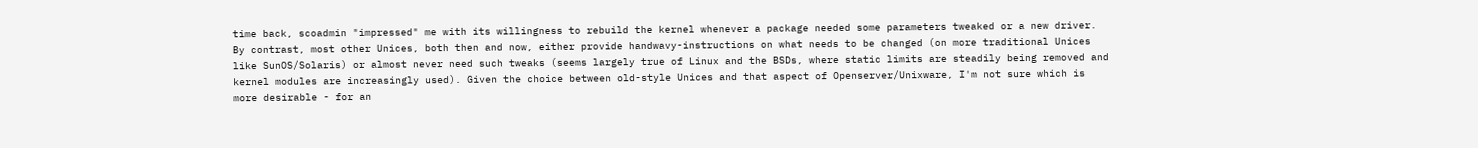time back, scoadmin "impressed" me with its willingness to rebuild the kernel whenever a package needed some parameters tweaked or a new driver. By contrast, most other Unices, both then and now, either provide handwavy-instructions on what needs to be changed (on more traditional Unices like SunOS/Solaris) or almost never need such tweaks (seems largely true of Linux and the BSDs, where static limits are steadily being removed and kernel modules are increasingly used). Given the choice between old-style Unices and that aspect of Openserver/Unixware, I'm not sure which is more desirable - for an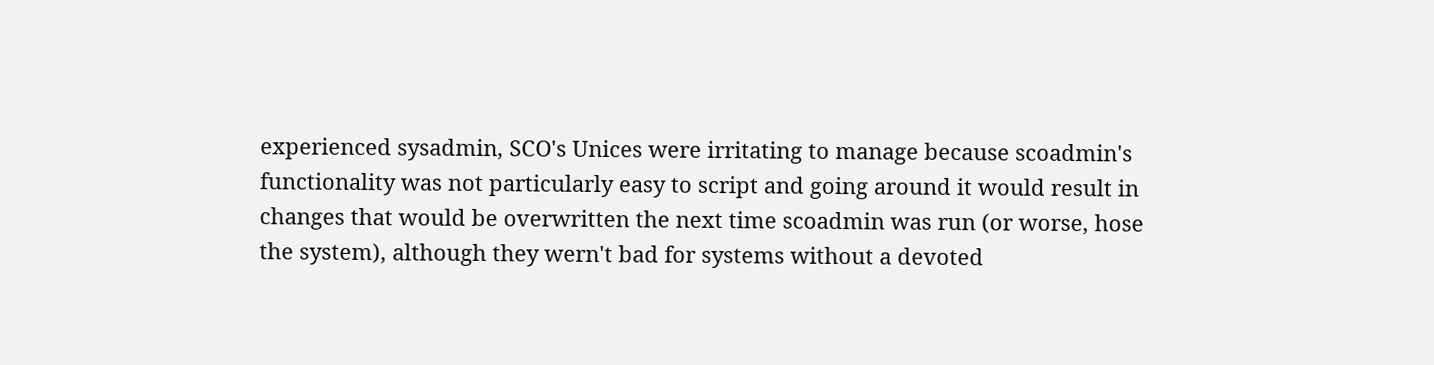experienced sysadmin, SCO's Unices were irritating to manage because scoadmin's functionality was not particularly easy to script and going around it would result in changes that would be overwritten the next time scoadmin was run (or worse, hose the system), although they wern't bad for systems without a devoted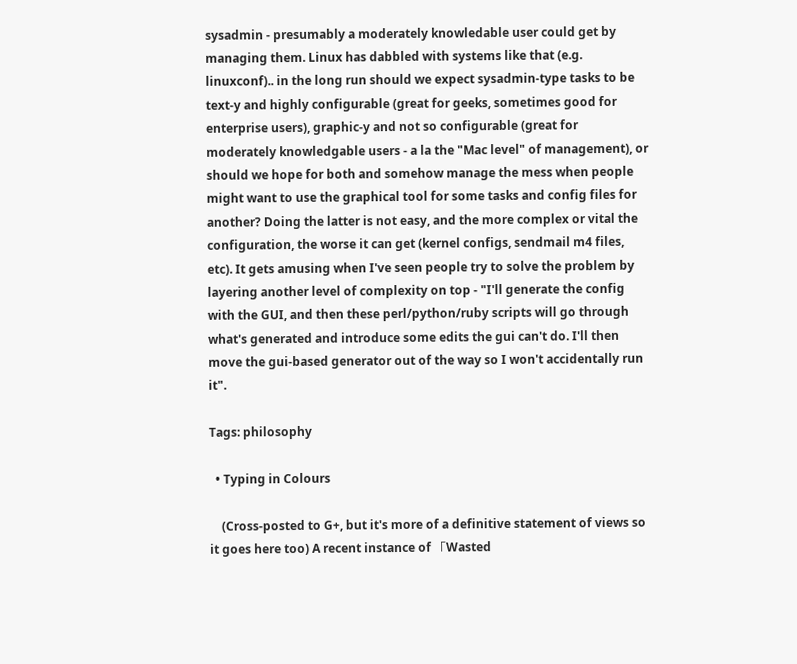sysadmin - presumably a moderately knowledable user could get by managing them. Linux has dabbled with systems like that (e.g. linuxconf).. in the long run should we expect sysadmin-type tasks to be text-y and highly configurable (great for geeks, sometimes good for enterprise users), graphic-y and not so configurable (great for moderately knowledgable users - a la the "Mac level" of management), or should we hope for both and somehow manage the mess when people might want to use the graphical tool for some tasks and config files for another? Doing the latter is not easy, and the more complex or vital the configuration, the worse it can get (kernel configs, sendmail m4 files, etc). It gets amusing when I've seen people try to solve the problem by layering another level of complexity on top - "I'll generate the config with the GUI, and then these perl/python/ruby scripts will go through what's generated and introduce some edits the gui can't do. I'll then move the gui-based generator out of the way so I won't accidentally run it".

Tags: philosophy

  • Typing in Colours

    (Cross-posted to G+, but it's more of a definitive statement of views so it goes here too) A recent instance of 「Wasted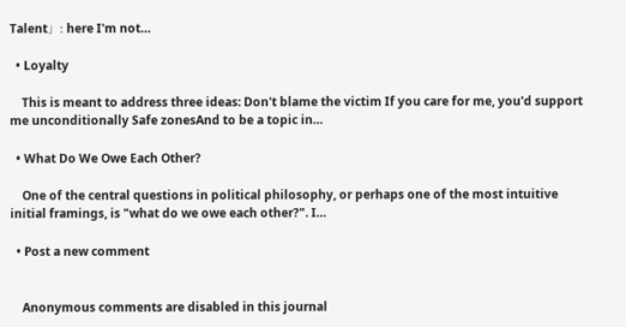Talent」: here I'm not…

  • Loyalty

    This is meant to address three ideas: Don't blame the victim If you care for me, you'd support me unconditionally Safe zonesAnd to be a topic in…

  • What Do We Owe Each Other?

    One of the central questions in political philosophy, or perhaps one of the most intuitive initial framings, is "what do we owe each other?". I…

  • Post a new comment


    Anonymous comments are disabled in this journal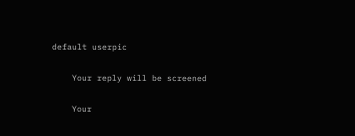default userpic

    Your reply will be screened

    Your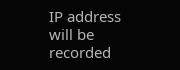IP address will be recorded